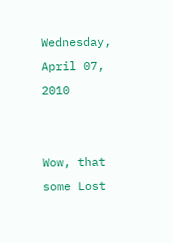Wednesday, April 07, 2010


Wow, that some Lost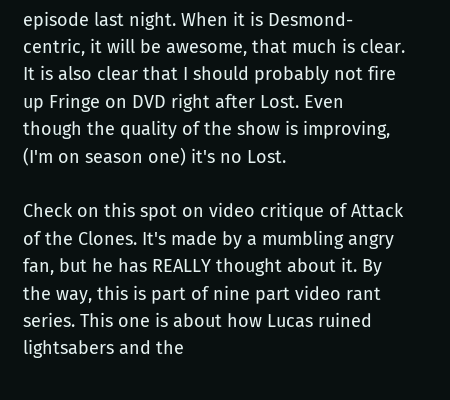episode last night. When it is Desmond-centric, it will be awesome, that much is clear. It is also clear that I should probably not fire up Fringe on DVD right after Lost. Even though the quality of the show is improving, (I'm on season one) it's no Lost.

Check on this spot on video critique of Attack of the Clones. It's made by a mumbling angry fan, but he has REALLY thought about it. By the way, this is part of nine part video rant series. This one is about how Lucas ruined lightsabers and the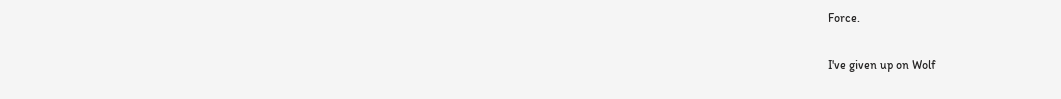Force.

I've given up on Wolf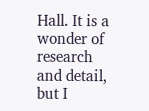Hall. It is a wonder of research and detail, but I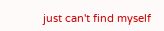just can't find myself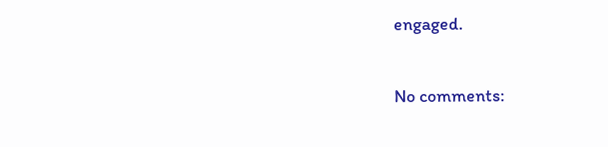engaged.

No comments: